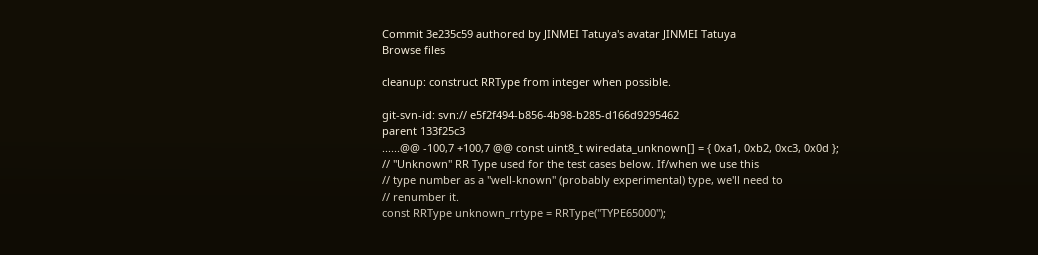Commit 3e235c59 authored by JINMEI Tatuya's avatar JINMEI Tatuya
Browse files

cleanup: construct RRType from integer when possible.

git-svn-id: svn:// e5f2f494-b856-4b98-b285-d166d9295462
parent 133f25c3
......@@ -100,7 +100,7 @@ const uint8_t wiredata_unknown[] = { 0xa1, 0xb2, 0xc3, 0x0d };
// "Unknown" RR Type used for the test cases below. If/when we use this
// type number as a "well-known" (probably experimental) type, we'll need to
// renumber it.
const RRType unknown_rrtype = RRType("TYPE65000");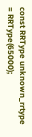const RRType unknown_rrtype = RRType(65000);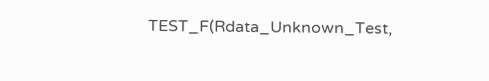TEST_F(Rdata_Unknown_Test,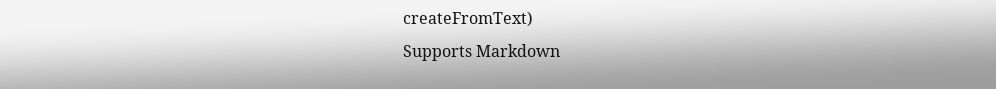createFromText)
Supports Markdown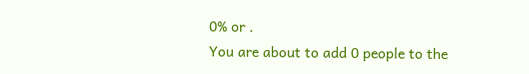0% or .
You are about to add 0 people to the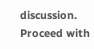discussion. Proceed with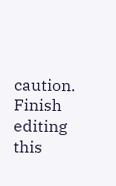caution.
Finish editing this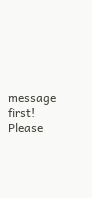message first!
Please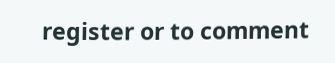register or to comment